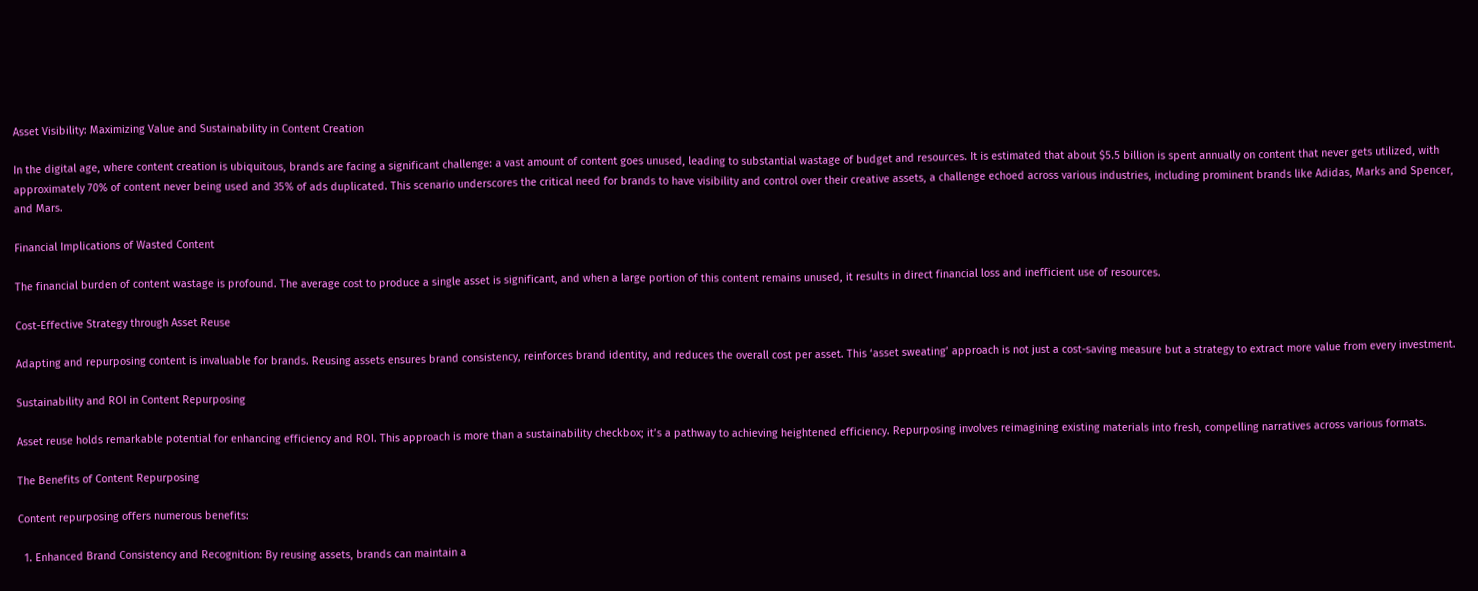Asset Visibility: Maximizing Value and Sustainability in Content Creation

In the digital age, where content creation is ubiquitous, brands are facing a significant challenge: a vast amount of content goes unused, leading to substantial wastage of budget and resources. It is estimated that about $5.5 billion is spent annually on content that never gets utilized, with approximately 70% of content never being used and 35% of ads duplicated. This scenario underscores the critical need for brands to have visibility and control over their creative assets, a challenge echoed across various industries, including prominent brands like Adidas, Marks and Spencer, and Mars.

Financial Implications of Wasted Content

The financial burden of content wastage is profound. The average cost to produce a single asset is significant, and when a large portion of this content remains unused, it results in direct financial loss and inefficient use of resources.

Cost-Effective Strategy through Asset Reuse

Adapting and repurposing content is invaluable for brands. Reusing assets ensures brand consistency, reinforces brand identity, and reduces the overall cost per asset. This ‘asset sweating’ approach is not just a cost-saving measure but a strategy to extract more value from every investment.

Sustainability and ROI in Content Repurposing

Asset reuse holds remarkable potential for enhancing efficiency and ROI. This approach is more than a sustainability checkbox; it’s a pathway to achieving heightened efficiency. Repurposing involves reimagining existing materials into fresh, compelling narratives across various formats.

The Benefits of Content Repurposing

Content repurposing offers numerous benefits:

  1. Enhanced Brand Consistency and Recognition: By reusing assets, brands can maintain a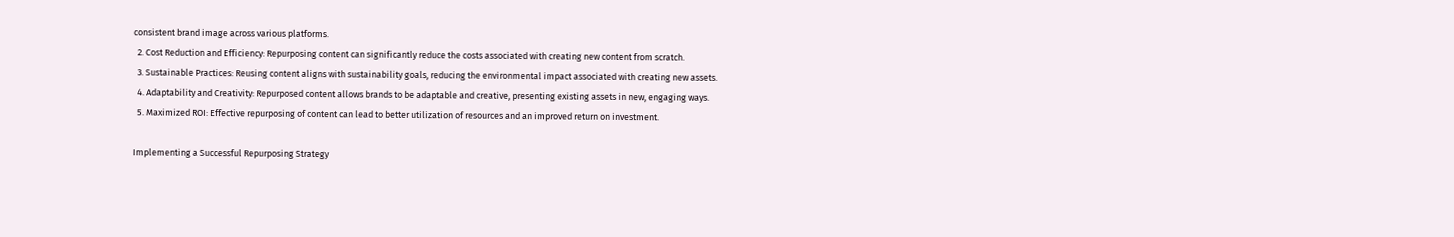consistent brand image across various platforms.
  2. Cost Reduction and Efficiency: Repurposing content can significantly reduce the costs associated with creating new content from scratch.
  3. Sustainable Practices: Reusing content aligns with sustainability goals, reducing the environmental impact associated with creating new assets.
  4. Adaptability and Creativity: Repurposed content allows brands to be adaptable and creative, presenting existing assets in new, engaging ways.
  5. Maximized ROI: Effective repurposing of content can lead to better utilization of resources and an improved return on investment.

Implementing a Successful Repurposing Strategy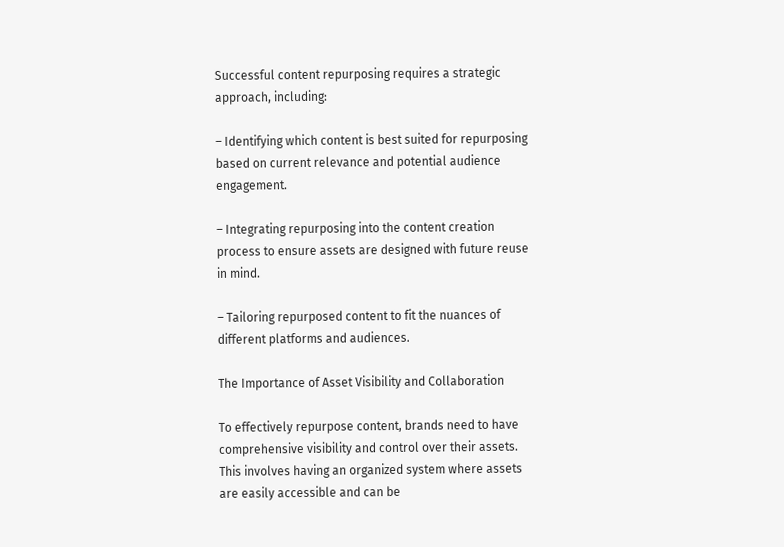Successful content repurposing requires a strategic approach, including:

– Identifying which content is best suited for repurposing based on current relevance and potential audience engagement.

– Integrating repurposing into the content creation process to ensure assets are designed with future reuse in mind.

– Tailoring repurposed content to fit the nuances of different platforms and audiences.

The Importance of Asset Visibility and Collaboration

To effectively repurpose content, brands need to have comprehensive visibility and control over their assets. This involves having an organized system where assets are easily accessible and can be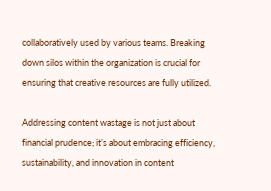collaboratively used by various teams. Breaking down silos within the organization is crucial for ensuring that creative resources are fully utilized.

Addressing content wastage is not just about financial prudence; it’s about embracing efficiency, sustainability, and innovation in content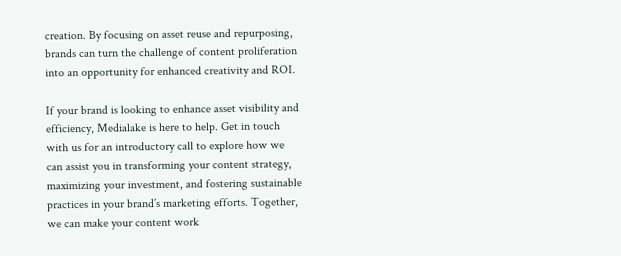creation. By focusing on asset reuse and repurposing, brands can turn the challenge of content proliferation into an opportunity for enhanced creativity and ROI.

If your brand is looking to enhance asset visibility and efficiency, Medialake is here to help. Get in touch with us for an introductory call to explore how we can assist you in transforming your content strategy, maximizing your investment, and fostering sustainable practices in your brand’s marketing efforts. Together, we can make your content work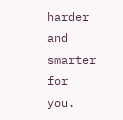harder and smarter for you.